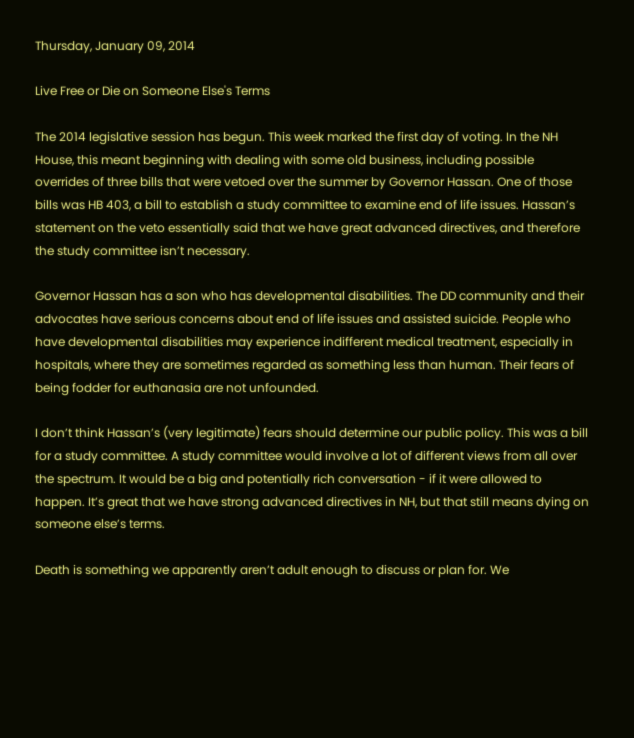Thursday, January 09, 2014

Live Free or Die on Someone Else's Terms

The 2014 legislative session has begun. This week marked the first day of voting. In the NH House, this meant beginning with dealing with some old business, including possible overrides of three bills that were vetoed over the summer by Governor Hassan. One of those bills was HB 403, a bill to establish a study committee to examine end of life issues. Hassan’s statement on the veto essentially said that we have great advanced directives, and therefore the study committee isn’t necessary.

Governor Hassan has a son who has developmental disabilities. The DD community and their advocates have serious concerns about end of life issues and assisted suicide. People who have developmental disabilities may experience indifferent medical treatment, especially in hospitals, where they are sometimes regarded as something less than human. Their fears of being fodder for euthanasia are not unfounded.

I don’t think Hassan’s (very legitimate) fears should determine our public policy. This was a bill for a study committee. A study committee would involve a lot of different views from all over the spectrum. It would be a big and potentially rich conversation - if it were allowed to happen. It’s great that we have strong advanced directives in NH, but that still means dying on someone else’s terms.

Death is something we apparently aren’t adult enough to discuss or plan for. We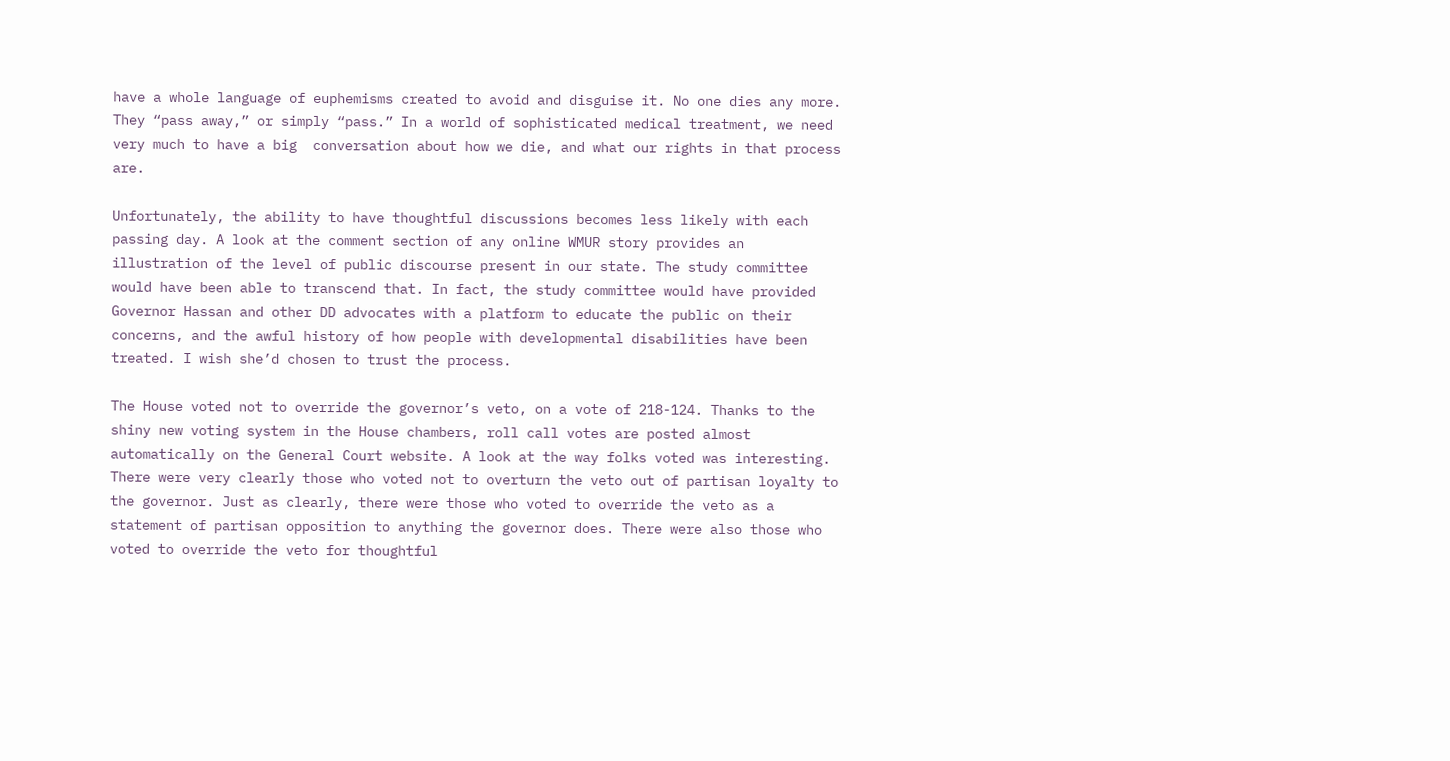have a whole language of euphemisms created to avoid and disguise it. No one dies any more. They “pass away,” or simply “pass.” In a world of sophisticated medical treatment, we need very much to have a big  conversation about how we die, and what our rights in that process are.

Unfortunately, the ability to have thoughtful discussions becomes less likely with each passing day. A look at the comment section of any online WMUR story provides an illustration of the level of public discourse present in our state. The study committee would have been able to transcend that. In fact, the study committee would have provided Governor Hassan and other DD advocates with a platform to educate the public on their concerns, and the awful history of how people with developmental disabilities have been treated. I wish she’d chosen to trust the process.

The House voted not to override the governor’s veto, on a vote of 218-124. Thanks to the shiny new voting system in the House chambers, roll call votes are posted almost automatically on the General Court website. A look at the way folks voted was interesting. There were very clearly those who voted not to overturn the veto out of partisan loyalty to the governor. Just as clearly, there were those who voted to override the veto as a statement of partisan opposition to anything the governor does. There were also those who voted to override the veto for thoughtful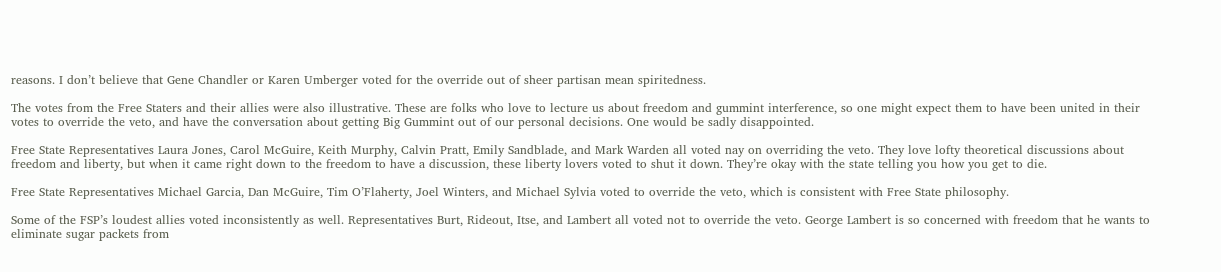reasons. I don’t believe that Gene Chandler or Karen Umberger voted for the override out of sheer partisan mean spiritedness.

The votes from the Free Staters and their allies were also illustrative. These are folks who love to lecture us about freedom and gummint interference, so one might expect them to have been united in their votes to override the veto, and have the conversation about getting Big Gummint out of our personal decisions. One would be sadly disappointed.

Free State Representatives Laura Jones, Carol McGuire, Keith Murphy, Calvin Pratt, Emily Sandblade, and Mark Warden all voted nay on overriding the veto. They love lofty theoretical discussions about freedom and liberty, but when it came right down to the freedom to have a discussion, these liberty lovers voted to shut it down. They’re okay with the state telling you how you get to die.

Free State Representatives Michael Garcia, Dan McGuire, Tim O’Flaherty, Joel Winters, and Michael Sylvia voted to override the veto, which is consistent with Free State philosophy.

Some of the FSP’s loudest allies voted inconsistently as well. Representatives Burt, Rideout, Itse, and Lambert all voted not to override the veto. George Lambert is so concerned with freedom that he wants to eliminate sugar packets from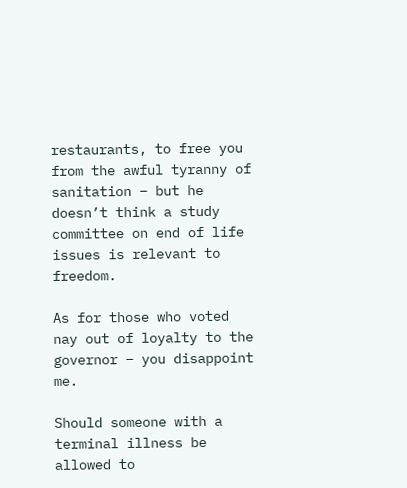restaurants, to free you from the awful tyranny of sanitation – but he doesn’t think a study committee on end of life issues is relevant to freedom.

As for those who voted nay out of loyalty to the governor – you disappoint me.

Should someone with a terminal illness be allowed to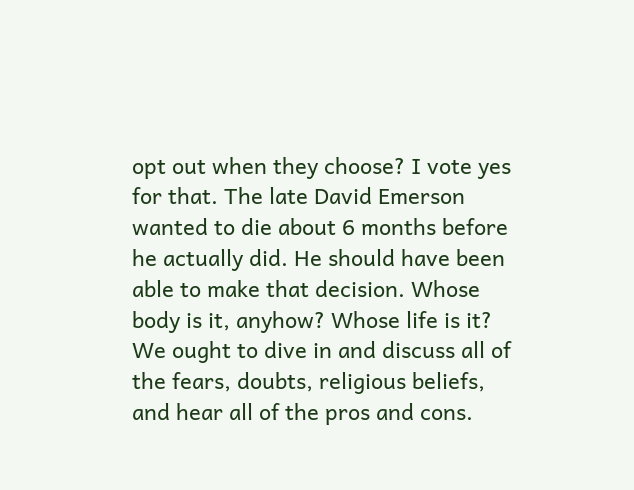opt out when they choose? I vote yes for that. The late David Emerson wanted to die about 6 months before he actually did. He should have been able to make that decision. Whose body is it, anyhow? Whose life is it? We ought to dive in and discuss all of the fears, doubts, religious beliefs, and hear all of the pros and cons.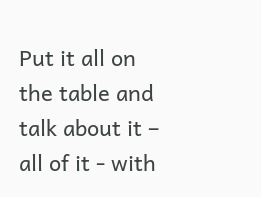Put it all on the table and talk about it – all of it - with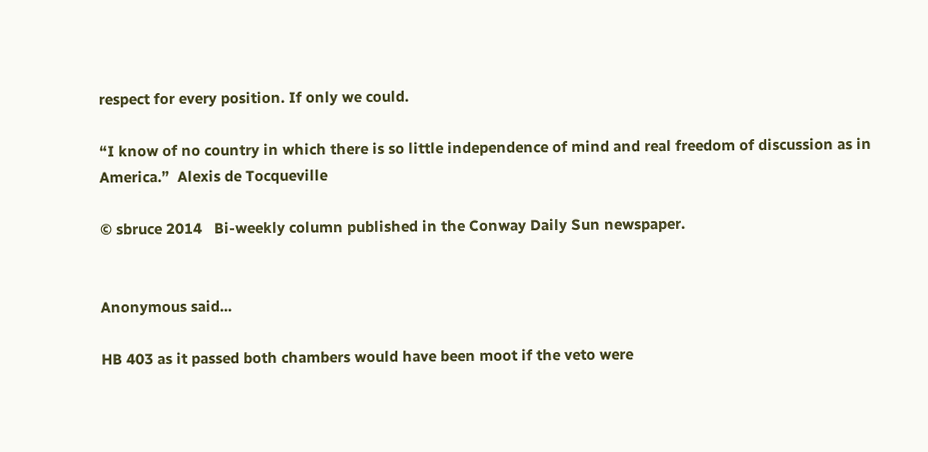respect for every position. If only we could.

“I know of no country in which there is so little independence of mind and real freedom of discussion as in America.”  Alexis de Tocqueville

© sbruce 2014   Bi-weekly column published in the Conway Daily Sun newspaper.


Anonymous said...

HB 403 as it passed both chambers would have been moot if the veto were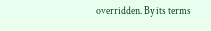overridden. By its terms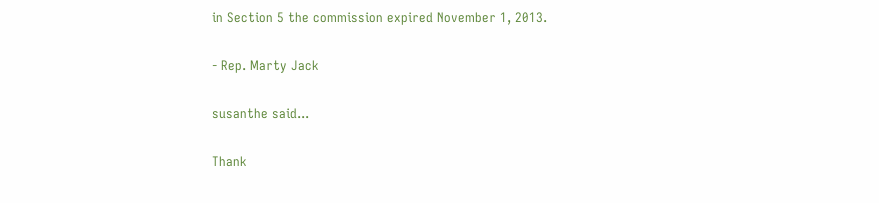in Section 5 the commission expired November 1, 2013.

- Rep. Marty Jack

susanthe said...

Thank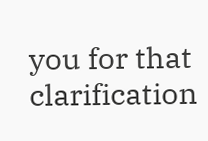you for that clarification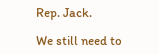Rep. Jack.

We still need to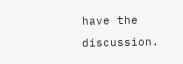have the discussion.